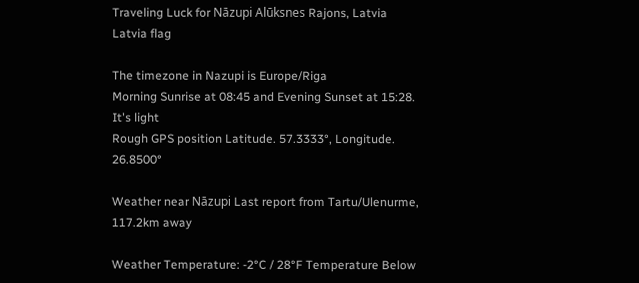Traveling Luck for Nāzupi Alūksnes Rajons, Latvia Latvia flag

The timezone in Nazupi is Europe/Riga
Morning Sunrise at 08:45 and Evening Sunset at 15:28. It's light
Rough GPS position Latitude. 57.3333°, Longitude. 26.8500°

Weather near Nāzupi Last report from Tartu/Ulenurme, 117.2km away

Weather Temperature: -2°C / 28°F Temperature Below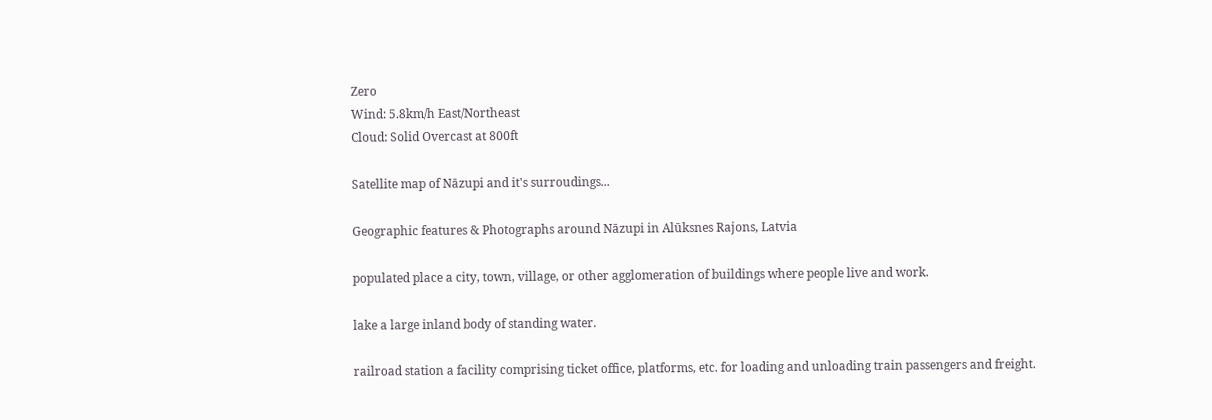Zero
Wind: 5.8km/h East/Northeast
Cloud: Solid Overcast at 800ft

Satellite map of Nāzupi and it's surroudings...

Geographic features & Photographs around Nāzupi in Alūksnes Rajons, Latvia

populated place a city, town, village, or other agglomeration of buildings where people live and work.

lake a large inland body of standing water.

railroad station a facility comprising ticket office, platforms, etc. for loading and unloading train passengers and freight.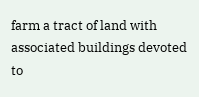farm a tract of land with associated buildings devoted to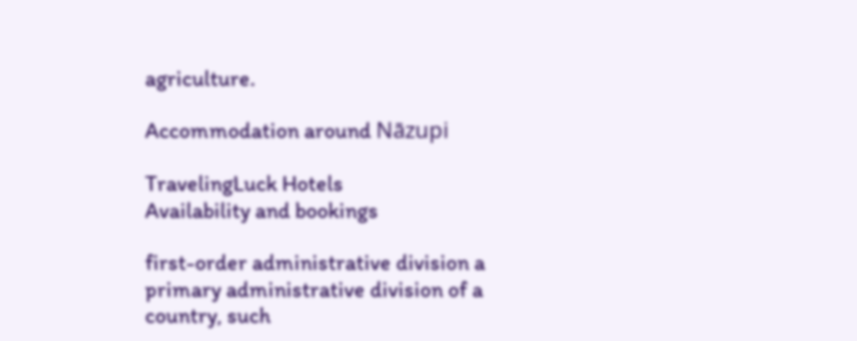agriculture.

Accommodation around Nāzupi

TravelingLuck Hotels
Availability and bookings

first-order administrative division a primary administrative division of a country, such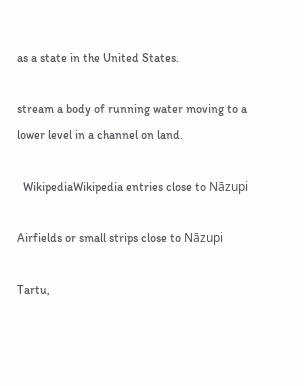as a state in the United States.

stream a body of running water moving to a lower level in a channel on land.

  WikipediaWikipedia entries close to Nāzupi

Airfields or small strips close to Nāzupi

Tartu,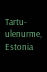Tartu-ulenurme, Estonia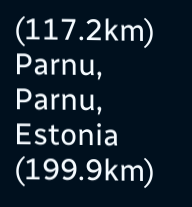(117.2km)
Parnu, Parnu, Estonia (199.9km)